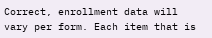Correct, enrollment data will vary per form. Each item that is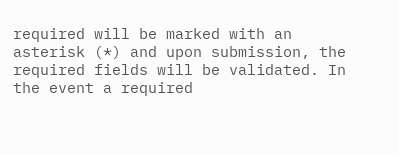required will be marked with an asterisk (*) and upon submission, the required fields will be validated. In the event a required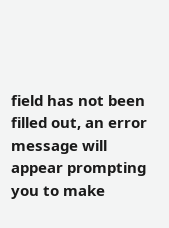field has not been filled out, an error message will appear prompting you to make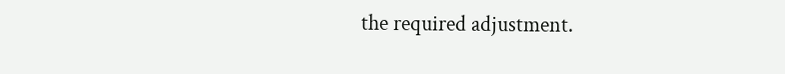the required adjustment.